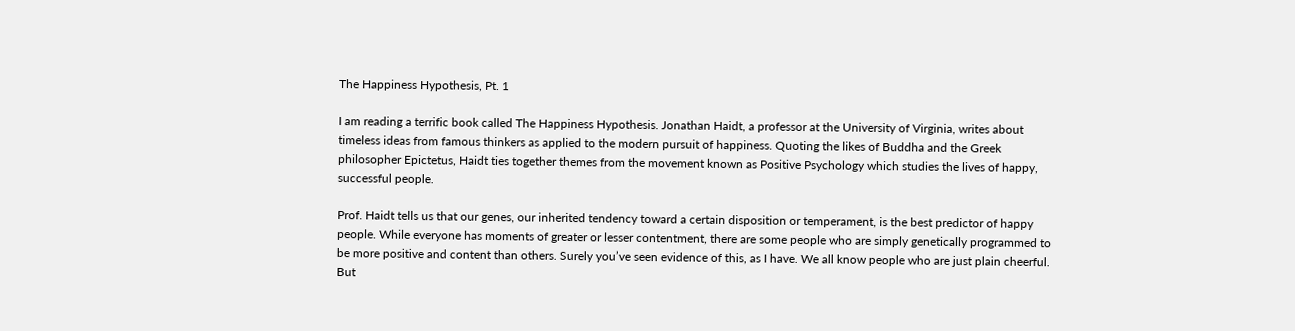The Happiness Hypothesis, Pt. 1

I am reading a terrific book called The Happiness Hypothesis. Jonathan Haidt, a professor at the University of Virginia, writes about timeless ideas from famous thinkers as applied to the modern pursuit of happiness. Quoting the likes of Buddha and the Greek philosopher Epictetus, Haidt ties together themes from the movement known as Positive Psychology which studies the lives of happy, successful people.

Prof. Haidt tells us that our genes, our inherited tendency toward a certain disposition or temperament, is the best predictor of happy people. While everyone has moments of greater or lesser contentment, there are some people who are simply genetically programmed to be more positive and content than others. Surely you’ve seen evidence of this, as I have. We all know people who are just plain cheerful. But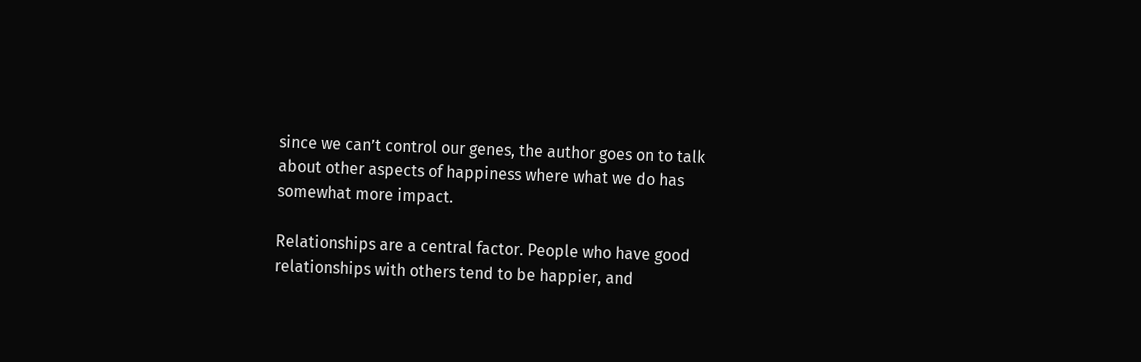since we can’t control our genes, the author goes on to talk about other aspects of happiness where what we do has somewhat more impact.

Relationships are a central factor. People who have good relationships with others tend to be happier, and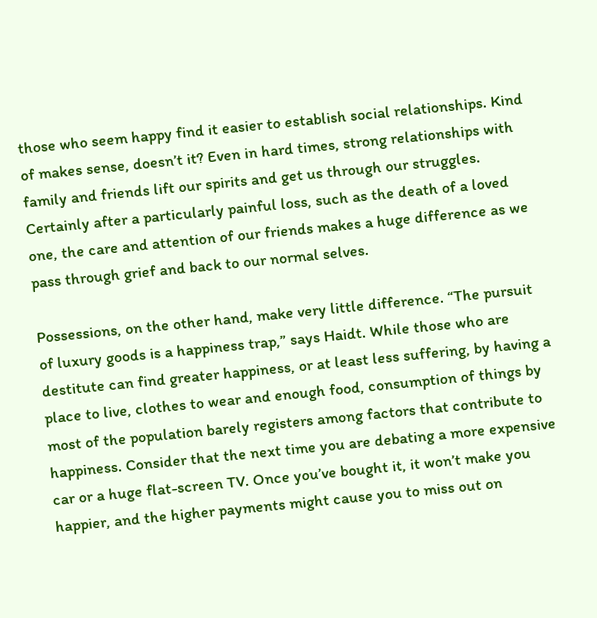those who seem happy find it easier to establish social relationships. Kind of makes sense, doesn’t it? Even in hard times, strong relationships with family and friends lift our spirits and get us through our struggles. Certainly after a particularly painful loss, such as the death of a loved one, the care and attention of our friends makes a huge difference as we pass through grief and back to our normal selves.

Possessions, on the other hand, make very little difference. “The pursuit of luxury goods is a happiness trap,” says Haidt. While those who are destitute can find greater happiness, or at least less suffering, by having a place to live, clothes to wear and enough food, consumption of things by most of the population barely registers among factors that contribute to happiness. Consider that the next time you are debating a more expensive car or a huge flat-screen TV. Once you’ve bought it, it won’t make you happier, and the higher payments might cause you to miss out on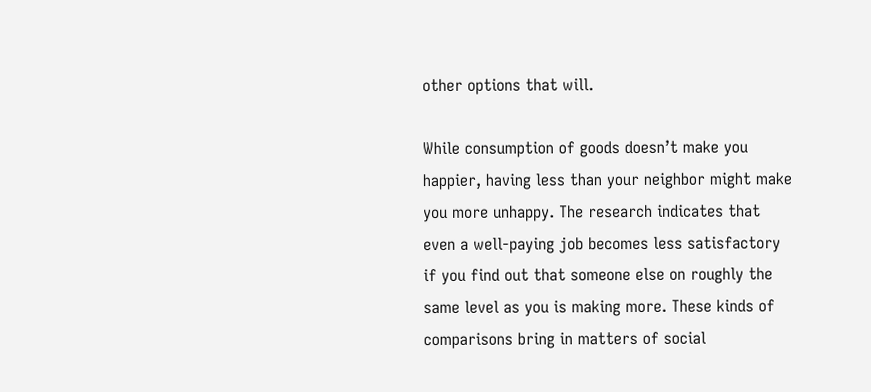other options that will.

While consumption of goods doesn’t make you happier, having less than your neighbor might make you more unhappy. The research indicates that even a well-paying job becomes less satisfactory if you find out that someone else on roughly the same level as you is making more. These kinds of comparisons bring in matters of social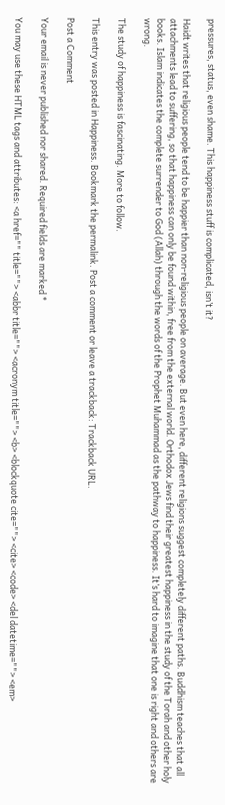pressures, status, even shame. This happiness stuff is complicated, isn’t it?

Haidt writes that religious people tend to be happier than non-religious people on average. But even here, different religions suggest completely different paths. Buddhism teaches that all attachments lead to suffering, so that happiness can only be found within, free from the external world. Orthodox Jews find their greatest happiness in the study of the Torah and other holy books. Islam indicates the complete surrender to God (Allah) through the words of the Prophet Muhammad as the pathway to happiness. It’s hard to imagine that one is right and others are wrong.

The study of happiness is fascinating. More to follow.

This entry was posted in Happiness. Bookmark the permalink. Post a comment or leave a trackback: Trackback URL.

Post a Comment

Your email is never published nor shared. Required fields are marked *

You may use these HTML tags and attributes: <a href="" title=""> <abbr title=""> <acronym title=""> <b> <blockquote cite=""> <cite> <code> <del datetime=""> <em>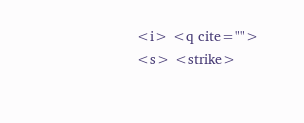<i> <q cite=""> <s> <strike>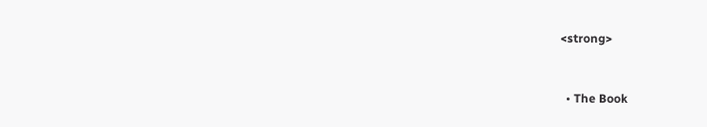<strong>


  • The Book